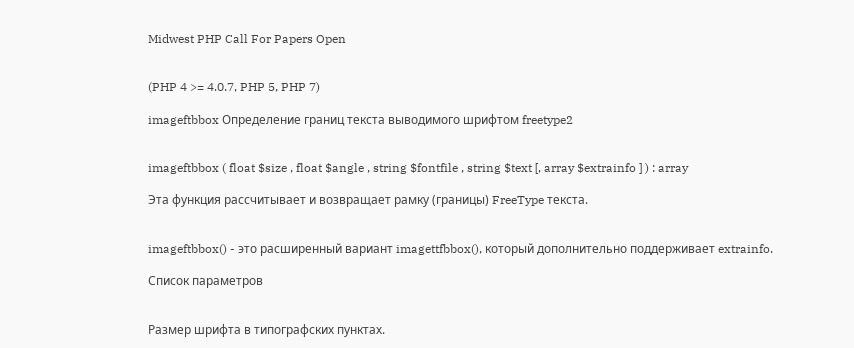Midwest PHP Call For Papers Open


(PHP 4 >= 4.0.7, PHP 5, PHP 7)

imageftbbox Определение границ текста выводимого шрифтом freetype2


imageftbbox ( float $size , float $angle , string $fontfile , string $text [, array $extrainfo ] ) : array

Эта функция рассчитывает и возвращает рамку (границы) FreeType текста.


imageftbbox() - это расширенный вариант imagettfbbox(), который дополнительно поддерживает extrainfo.

Список параметров


Размер шрифта в типографских пунктах.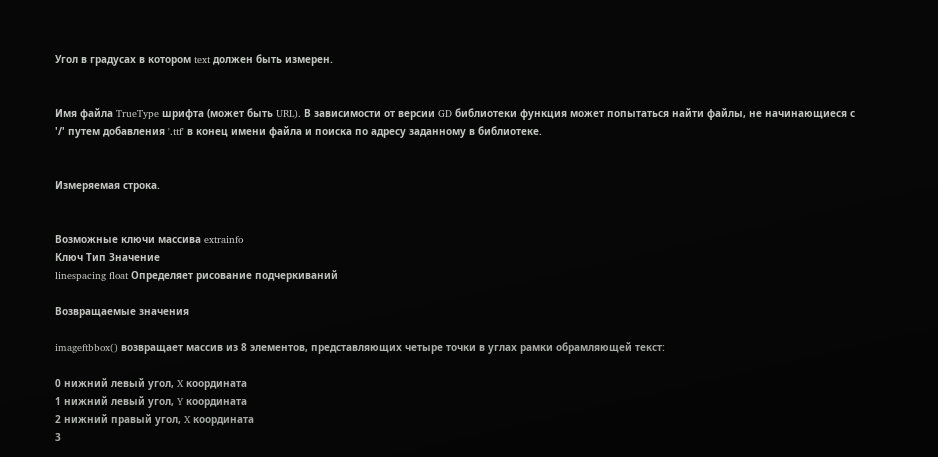Угол в градусах в котором text должен быть измерен.


Имя файла TrueType шрифта (может быть URL). В зависимости от версии GD библиотеки функция может попытаться найти файлы, не начинающиеся с '/' путем добавления '.ttf' в конец имени файла и поиска по адресу заданному в библиотеке.


Измеряемая строка.


Возможные ключи массива extrainfo
Ключ Тип Значение
linespacing float Определяет рисование подчеркиваний

Возвращаемые значения

imageftbbox() возвращает массив из 8 элементов, представляющих четыре точки в углах рамки обрамляющей текст:

0 нижний левый угол, X координата
1 нижний левый угол, Y координата
2 нижний правый угол, X координата
3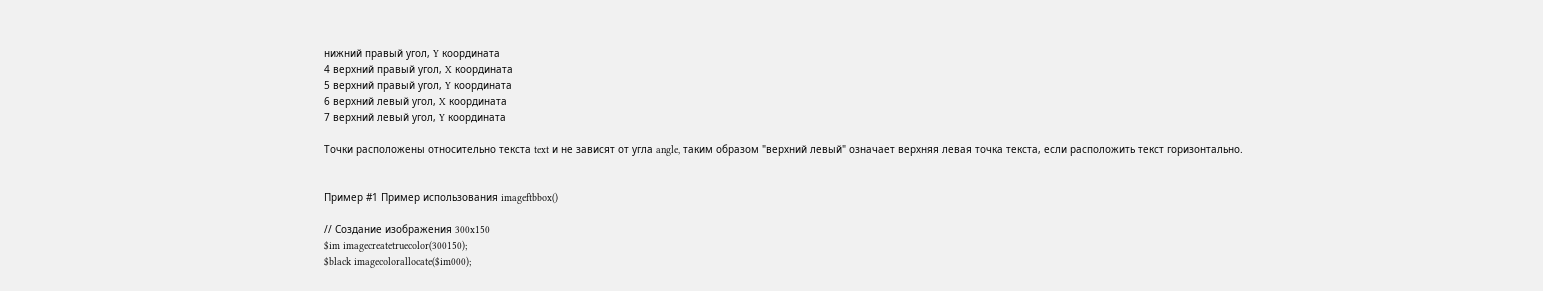нижний правый угол, Y координата
4 верхний правый угол, X координата
5 верхний правый угол, Y координата
6 верхний левый угол, X координата
7 верхний левый угол, Y координата

Точки расположены относительно текста text и не зависят от угла angle, таким образом "верхний левый" означает верхняя левая точка текста, если расположить текст горизонтально.


Пример #1 Пример использования imageftbbox()

// Создание изображения 300x150
$im imagecreatetruecolor(300150);
$black imagecolorallocate($im000);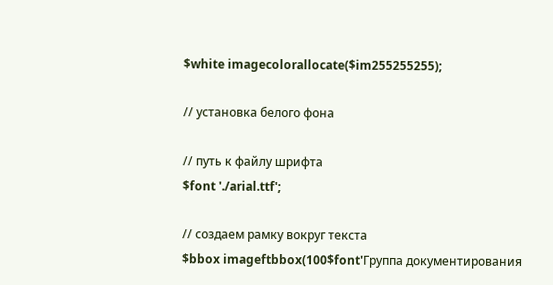$white imagecolorallocate($im255255255);

// установка белого фона

// путь к файлу шрифта
$font './arial.ttf';

// создаем рамку вокруг текста
$bbox imageftbbox(100$font'Группа документирования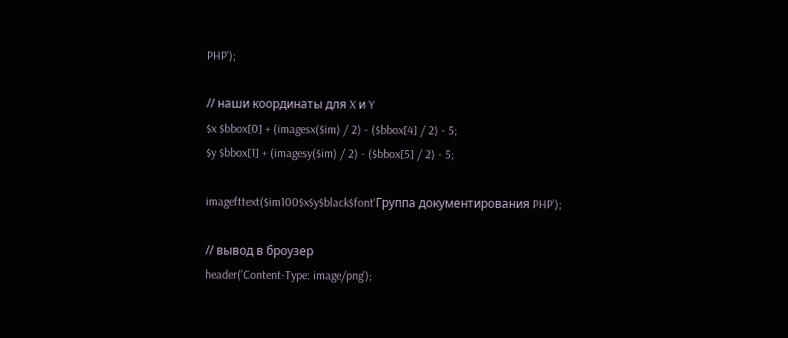PHP');

// наши координаты для X и Y
$x $bbox[0] + (imagesx($im) / 2) - ($bbox[4] / 2) - 5;
$y $bbox[1] + (imagesy($im) / 2) - ($bbox[5] / 2) - 5;

imagefttext($im100$x$y$black$font'Группа документирования PHP');

// вывод в броузер
header('Content-Type: image/png');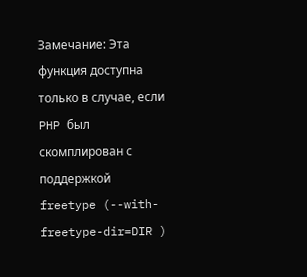Замечание: Эта функция доступна только в случае, если PHP был скомплирован с поддержкой freetype (--with-freetype-dir=DIR )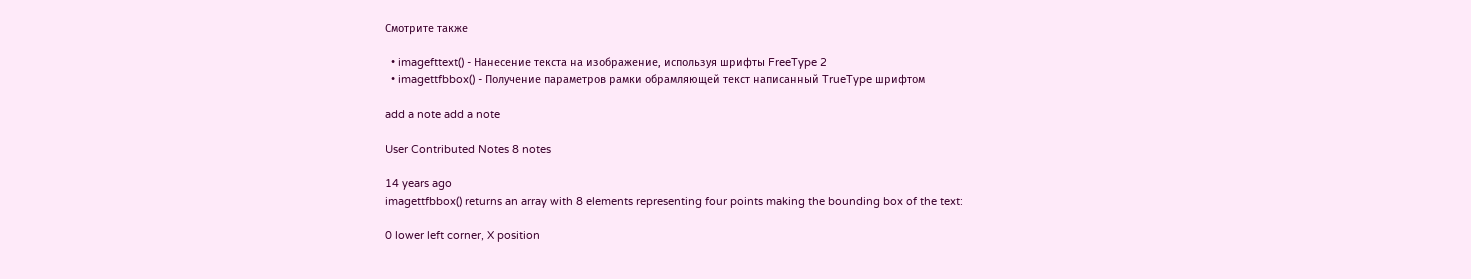Смотрите также

  • imagefttext() - Нанесение текста на изображение, используя шрифты FreeType 2
  • imagettfbbox() - Получение параметров рамки обрамляющей текст написанный TrueType шрифтом

add a note add a note

User Contributed Notes 8 notes

14 years ago
imagettfbbox() returns an array with 8 elements representing four points making the bounding box of the text:

0 lower left corner, X position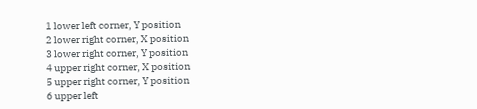1 lower left corner, Y position
2 lower right corner, X position
3 lower right corner, Y position
4 upper right corner, X position
5 upper right corner, Y position
6 upper left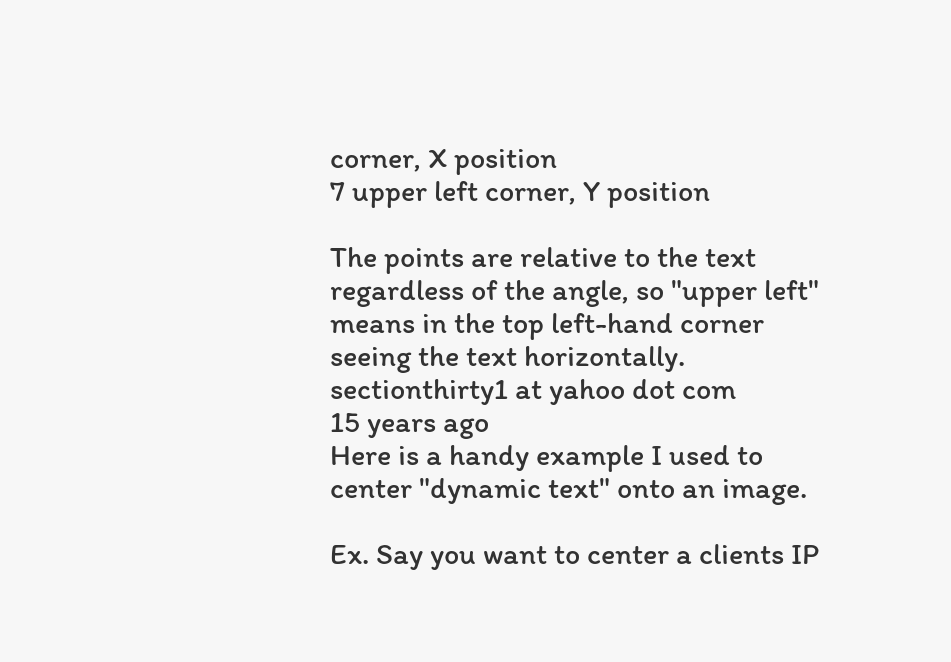corner, X position
7 upper left corner, Y position

The points are relative to the text regardless of the angle, so "upper left" means in the top left-hand corner seeing the text horizontally.
sectionthirty1 at yahoo dot com
15 years ago
Here is a handy example I used to center "dynamic text" onto an image.

Ex. Say you want to center a clients IP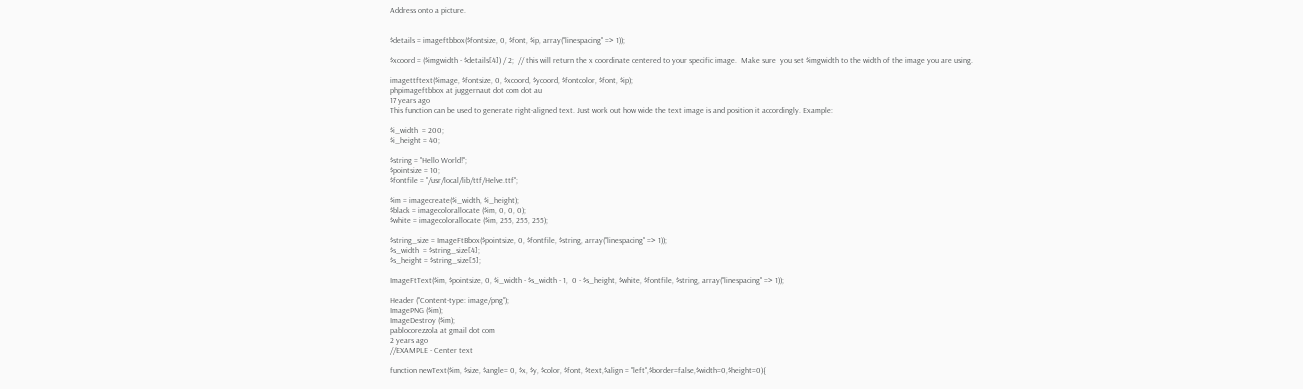Address onto a picture.


$details = imageftbbox($fontsize, 0, $font, $ip, array("linespacing" => 1));

$xcoord = ($imgwidth - $details[4]) / 2;  // this will return the x coordinate centered to your specific image.  Make sure  you set $imgwidth to the width of the image you are using.

imagettftext($image, $fontsize, 0, $xcoord, $ycoord, $fontcolor, $font, $ip);
phpimageftbbox at juggernaut dot com dot au
17 years ago
This function can be used to generate right-aligned text. Just work out how wide the text image is and position it accordingly. Example:

$i_width  = 200;
$i_height = 40;

$string = "Hello World!";
$pointsize = 10;
$fontfile = "/usr/local/lib/ttf/Helve.ttf";

$im = imagecreate($i_width, $i_height);
$black = imagecolorallocate ($im, 0, 0, 0);
$white = imagecolorallocate ($im, 255, 255, 255);

$string_size = ImageFtBbox($pointsize, 0, $fontfile, $string, array("linespacing" => 1));
$s_width  = $string_size[4];
$s_height = $string_size[5];

ImageFtText($im, $pointsize, 0, $i_width - $s_width - 1,  0 - $s_height, $white, $fontfile, $string, array("linespacing" => 1));

Header ("Content-type: image/png");
ImagePNG ($im);
ImageDestroy ($im);
pablocorezzola at gmail dot com
2 years ago
//EXAMPLE - Center text

function newText($im, $size, $angle= 0, $x, $y, $color, $font, $text,$align = "left",$border=false,$width=0,$height=0){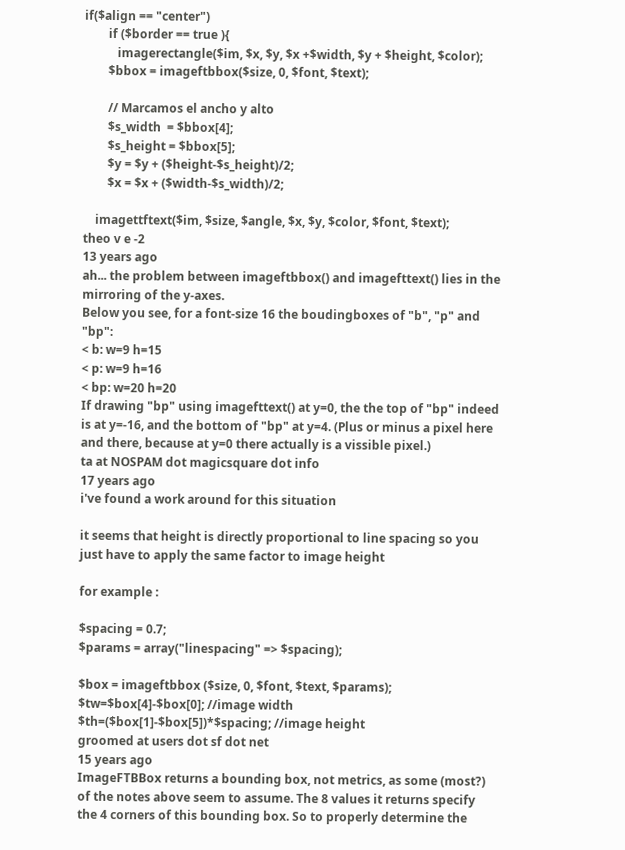if($align == "center")
        if ($border == true ){
           imagerectangle($im, $x, $y, $x +$width, $y + $height, $color);
        $bbox = imageftbbox($size, 0, $font, $text);

        // Marcamos el ancho y alto
        $s_width  = $bbox[4];
        $s_height = $bbox[5];
        $y = $y + ($height-$s_height)/2;
        $x = $x + ($width-$s_width)/2;

    imagettftext($im, $size, $angle, $x, $y, $color, $font, $text);
theo v e -2
13 years ago
ah... the problem between imageftbbox() and imagefttext() lies in the mirroring of the y-axes.
Below you see, for a font-size 16 the boudingboxes of "b", "p" and "bp":
< b: w=9 h=15
< p: w=9 h=16
< bp: w=20 h=20
If drawing "bp" using imagefttext() at y=0, the the top of "bp" indeed is at y=-16, and the bottom of "bp" at y=4. (Plus or minus a pixel here and there, because at y=0 there actually is a vissible pixel.)
ta at NOSPAM dot magicsquare dot info
17 years ago
i've found a work around for this situation

it seems that height is directly proportional to line spacing so you just have to apply the same factor to image height

for example :

$spacing = 0.7;
$params = array("linespacing" => $spacing);

$box = imageftbbox ($size, 0, $font, $text, $params);
$tw=$box[4]-$box[0]; //image width
$th=($box[1]-$box[5])*$spacing; //image height
groomed at users dot sf dot net
15 years ago
ImageFTBBox returns a bounding box, not metrics, as some (most?) of the notes above seem to assume. The 8 values it returns specify the 4 corners of this bounding box. So to properly determine the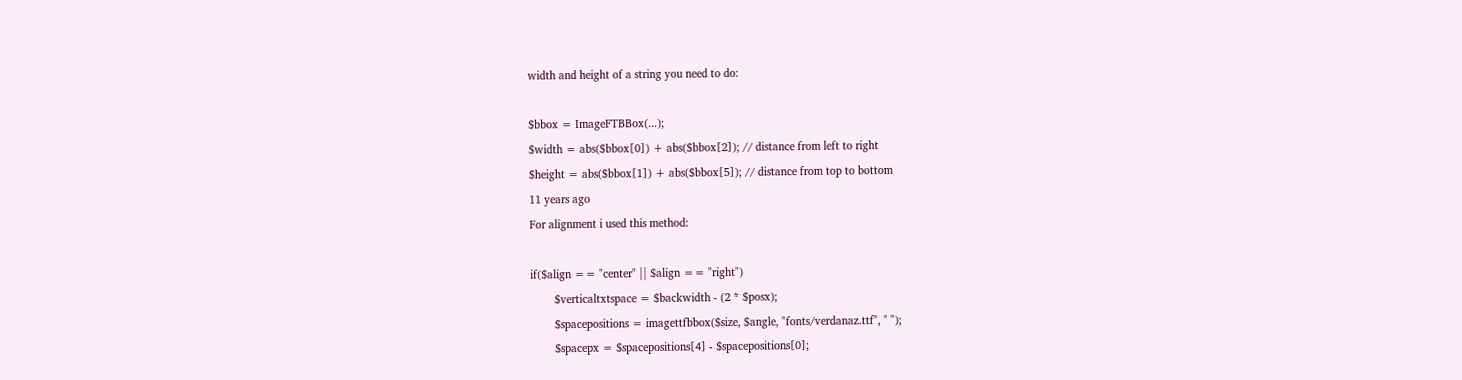width and height of a string you need to do:

$bbox = ImageFTBBox(...);
$width = abs($bbox[0]) + abs($bbox[2]); // distance from left to right
$height = abs($bbox[1]) + abs($bbox[5]); // distance from top to bottom
11 years ago
For alignment i used this method:

if($align == "center" || $align == "right")
        $verticaltxtspace = $backwidth - (2 * $posx);
        $spacepositions = imagettfbbox($size, $angle, "fonts/verdanaz.ttf", " ");
        $spacepx = $spacepositions[4] - $spacepositions[0];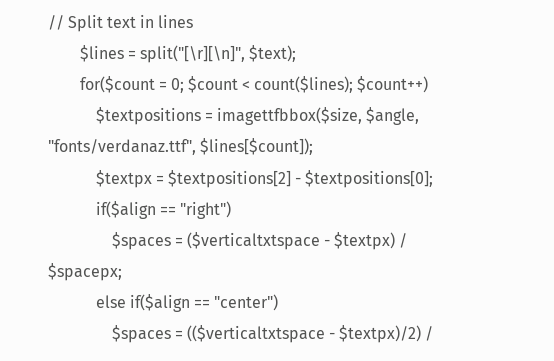// Split text in lines
        $lines = split("[\r][\n]", $text);
        for($count = 0; $count < count($lines); $count++)
            $textpositions = imagettfbbox($size, $angle, "fonts/verdanaz.ttf", $lines[$count]);
            $textpx = $textpositions[2] - $textpositions[0];
            if($align == "right")
                $spaces = ($verticaltxtspace - $textpx) / $spacepx;
            else if($align == "center")
                $spaces = (($verticaltxtspace - $textpx)/2) /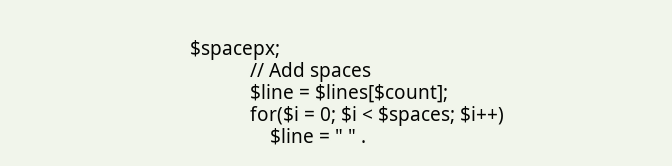$spacepx;
            // Add spaces
            $line = $lines[$count];
            for($i = 0; $i < $spaces; $i++)
                $line = " " .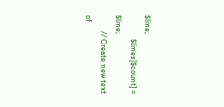$line;
            $lines[$count] = $line;
        // Create new text of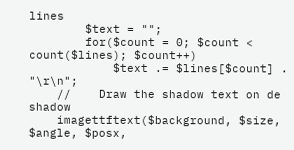lines
        $text = "";
        for($count = 0; $count < count($lines); $count++)
            $text .= $lines[$count] . "\r\n";
    //    Draw the shadow text on de shadow
    imagettftext($background, $size, $angle, $posx,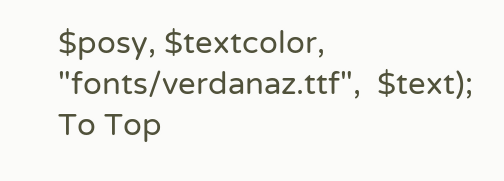$posy, $textcolor, "fonts/verdanaz.ttf",  $text);
To Top